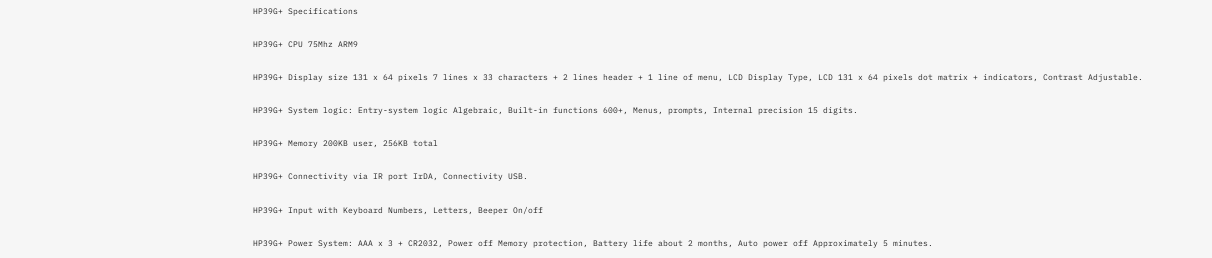HP39G+ Specifications

HP39G+ CPU 75Mhz ARM9

HP39G+ Display size 131 x 64 pixels 7 lines x 33 characters + 2 lines header + 1 line of menu, LCD Display Type, LCD 131 x 64 pixels dot matrix + indicators, Contrast Adjustable.

HP39G+ System logic: Entry-system logic Algebraic, Built-in functions 600+, Menus, prompts, Internal precision 15 digits.

HP39G+ Memory 200KB user, 256KB total

HP39G+ Connectivity via IR port IrDA, Connectivity USB.

HP39G+ Input with Keyboard Numbers, Letters, Beeper On/off

HP39G+ Power System: AAA x 3 + CR2032, Power off Memory protection, Battery life about 2 months, Auto power off Approximately 5 minutes.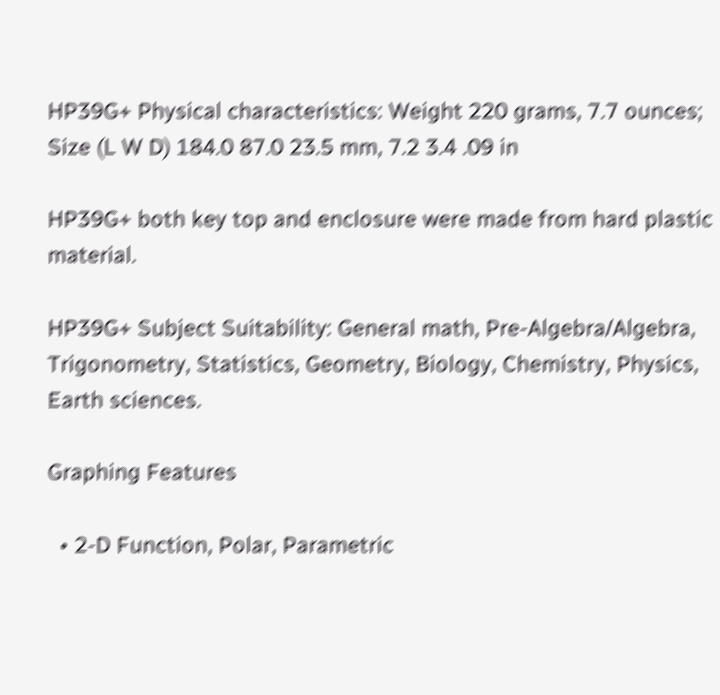HP39G+ Physical characteristics: Weight 220 grams, 7.7 ounces; Size (L W D) 184.0 87.0 23.5 mm, 7.2 3.4 .09 in

HP39G+ both key top and enclosure were made from hard plastic material.

HP39G+ Subject Suitability: General math, Pre-Algebra/Algebra, Trigonometry, Statistics, Geometry, Biology, Chemistry, Physics, Earth sciences.

Graphing Features

  • 2-D Function, Polar, Parametric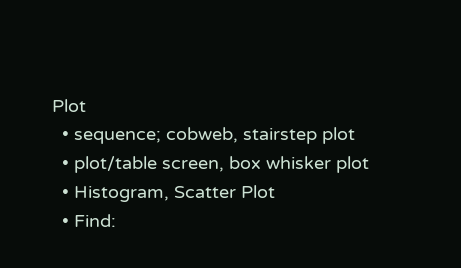Plot
  • sequence; cobweb, stairstep plot
  • plot/table screen, box whisker plot
  • Histogram, Scatter Plot
  • Find: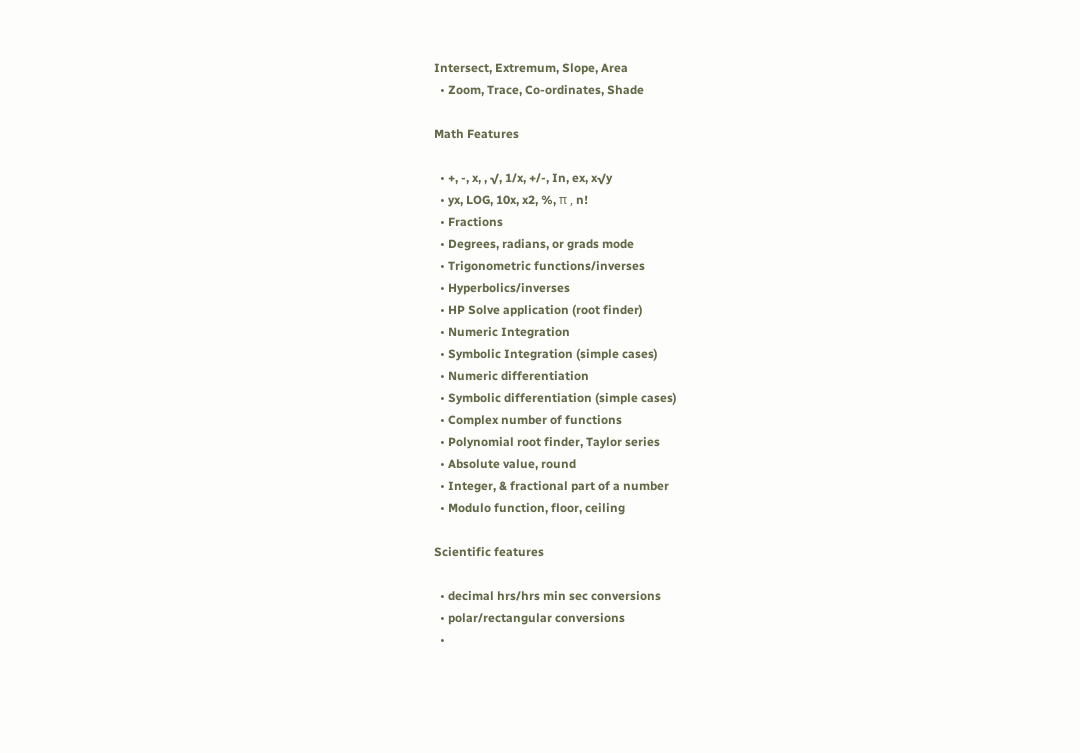Intersect, Extremum, Slope, Area
  • Zoom, Trace, Co-ordinates, Shade

Math Features

  • +, -, x, , √, 1/x, +/-, In, ex, x√y
  • yx, LOG, 10x, x2, %, π , n!
  • Fractions
  • Degrees, radians, or grads mode
  • Trigonometric functions/inverses
  • Hyperbolics/inverses
  • HP Solve application (root finder)
  • Numeric Integration
  • Symbolic Integration (simple cases)
  • Numeric differentiation
  • Symbolic differentiation (simple cases)
  • Complex number of functions
  • Polynomial root finder, Taylor series
  • Absolute value, round
  • Integer, & fractional part of a number
  • Modulo function, floor, ceiling

Scientific features

  • decimal hrs/hrs min sec conversions
  • polar/rectangular conversions
  •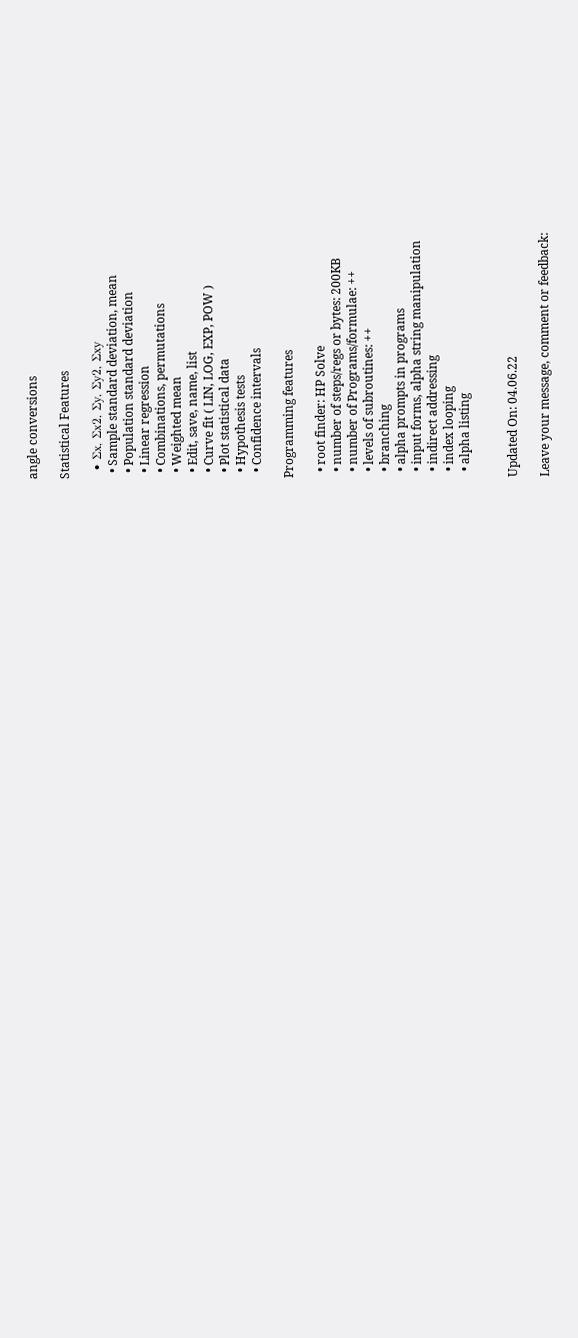angle conversions

Statistical Features

  • Σx, Σx2, Σy, Σy2, Σxy
  • Sample standard deviation, mean
  • Population standard deviation
  • Linear regression
  • Combinations, permutations
  • Weighted mean
  • Edit, save, name, list
  • Curve fit ( LIN, LOG, EXP, POW )
  • Plot statistical data
  • Hypothesis tests
  • Confidence intervals

Programming features

  • root finder: HP Solve
  • number of steps/regs or bytes: 200KB
  • number of Programs/formulae: ++
  • levels of subroutines: ++
  • branching
  • alpha prompts in programs
  • input forms, alpha string manipulation
  • indirect addressing
  • index looping
  • alpha listing


Updated On: 04.06.22

Leave your message, comment or feedback: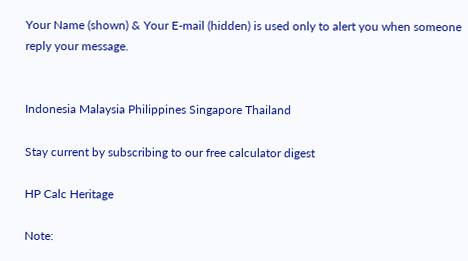Your Name (shown) & Your E-mail (hidden) is used only to alert you when someone reply your message.


Indonesia Malaysia Philippines Singapore Thailand

Stay current by subscribing to our free calculator digest

HP Calc Heritage

Note: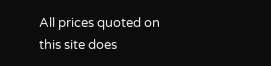All prices quoted on this site does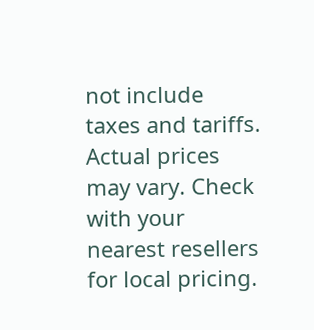not include taxes and tariffs. Actual prices may vary. Check with your nearest resellers for local pricing.